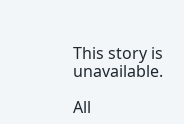This story is unavailable.

All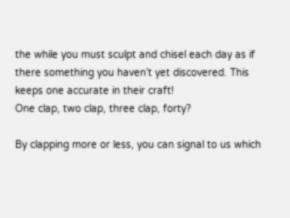the while you must sculpt and chisel each day as if there something you haven’t yet discovered. This keeps one accurate in their craft!
One clap, two clap, three clap, forty?

By clapping more or less, you can signal to us which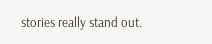stories really stand out.